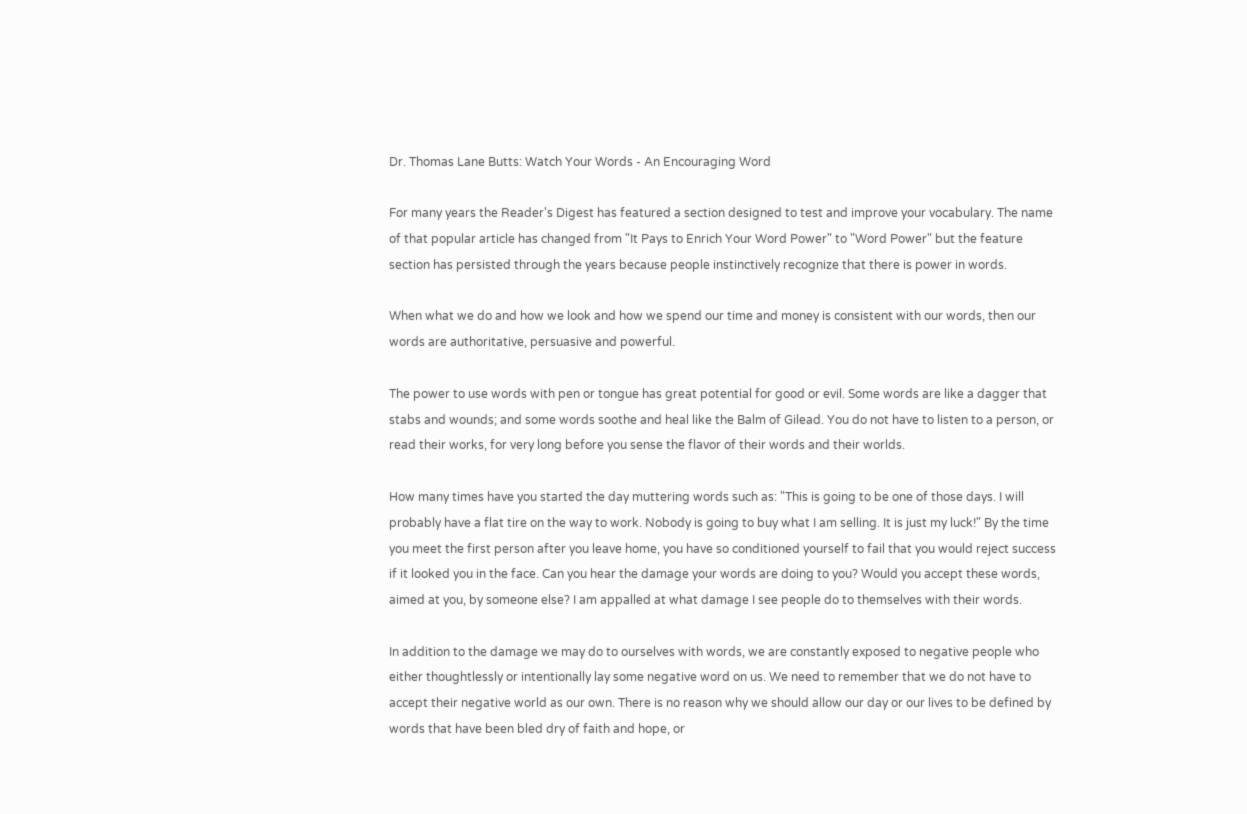Dr. Thomas Lane Butts: Watch Your Words - An Encouraging Word

For many years the Reader's Digest has featured a section designed to test and improve your vocabulary. The name of that popular article has changed from "It Pays to Enrich Your Word Power" to "Word Power" but the feature section has persisted through the years because people instinctively recognize that there is power in words.

When what we do and how we look and how we spend our time and money is consistent with our words, then our words are authoritative, persuasive and powerful.

The power to use words with pen or tongue has great potential for good or evil. Some words are like a dagger that stabs and wounds; and some words soothe and heal like the Balm of Gilead. You do not have to listen to a person, or read their works, for very long before you sense the flavor of their words and their worlds.

How many times have you started the day muttering words such as: "This is going to be one of those days. I will probably have a flat tire on the way to work. Nobody is going to buy what I am selling. It is just my luck!" By the time you meet the first person after you leave home, you have so conditioned yourself to fail that you would reject success if it looked you in the face. Can you hear the damage your words are doing to you? Would you accept these words, aimed at you, by someone else? I am appalled at what damage I see people do to themselves with their words.

In addition to the damage we may do to ourselves with words, we are constantly exposed to negative people who either thoughtlessly or intentionally lay some negative word on us. We need to remember that we do not have to accept their negative world as our own. There is no reason why we should allow our day or our lives to be defined by words that have been bled dry of faith and hope, or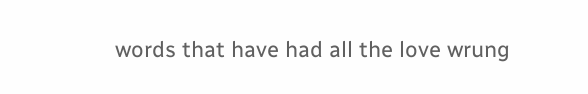words that have had all the love wrung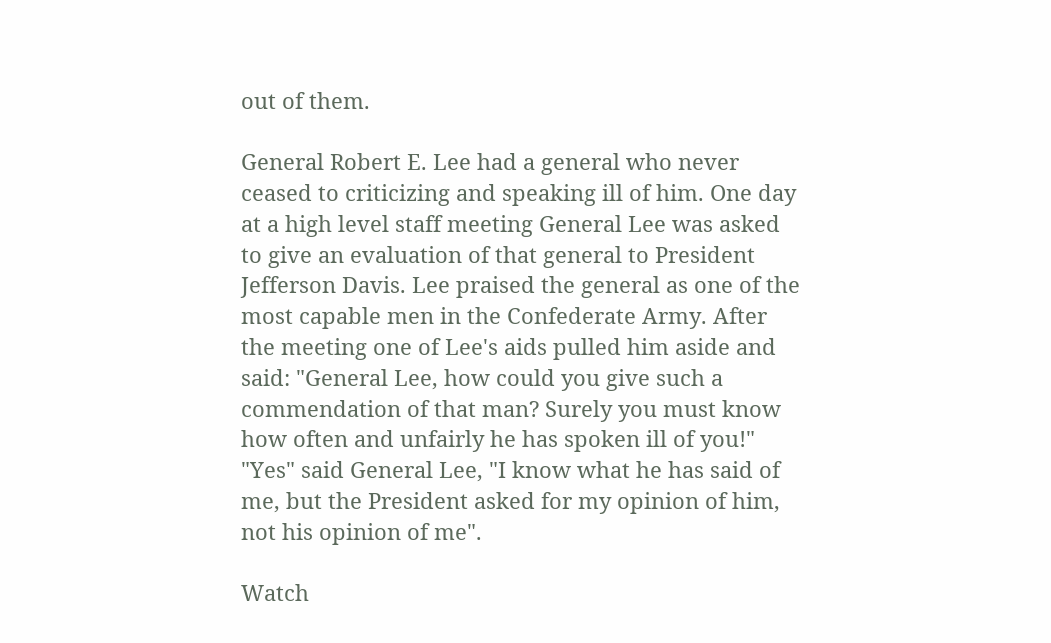out of them.

General Robert E. Lee had a general who never ceased to criticizing and speaking ill of him. One day at a high level staff meeting General Lee was asked to give an evaluation of that general to President Jefferson Davis. Lee praised the general as one of the most capable men in the Confederate Army. After the meeting one of Lee's aids pulled him aside and said: "General Lee, how could you give such a commendation of that man? Surely you must know how often and unfairly he has spoken ill of you!" "Yes" said General Lee, "I know what he has said of me, but the President asked for my opinion of him, not his opinion of me".

Watch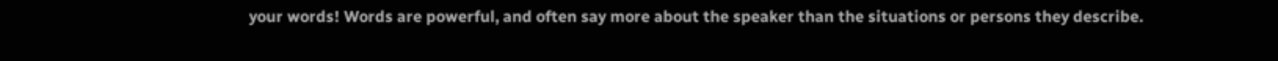your words! Words are powerful, and often say more about the speaker than the situations or persons they describe.